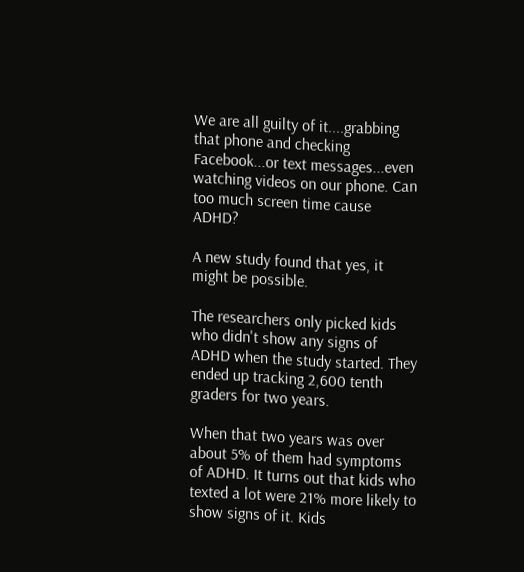We are all guilty of it....grabbing that phone and checking Facebook...or text messages...even watching videos on our phone. Can too much screen time cause ADHD?

A new study found that yes, it might be possible.

The researchers only picked kids who didn't show any signs of ADHD when the study started. They ended up tracking 2,600 tenth graders for two years.

When that two years was over about 5% of them had symptoms of ADHD. It turns out that kids who texted a lot were 21% more likely to show signs of it. Kids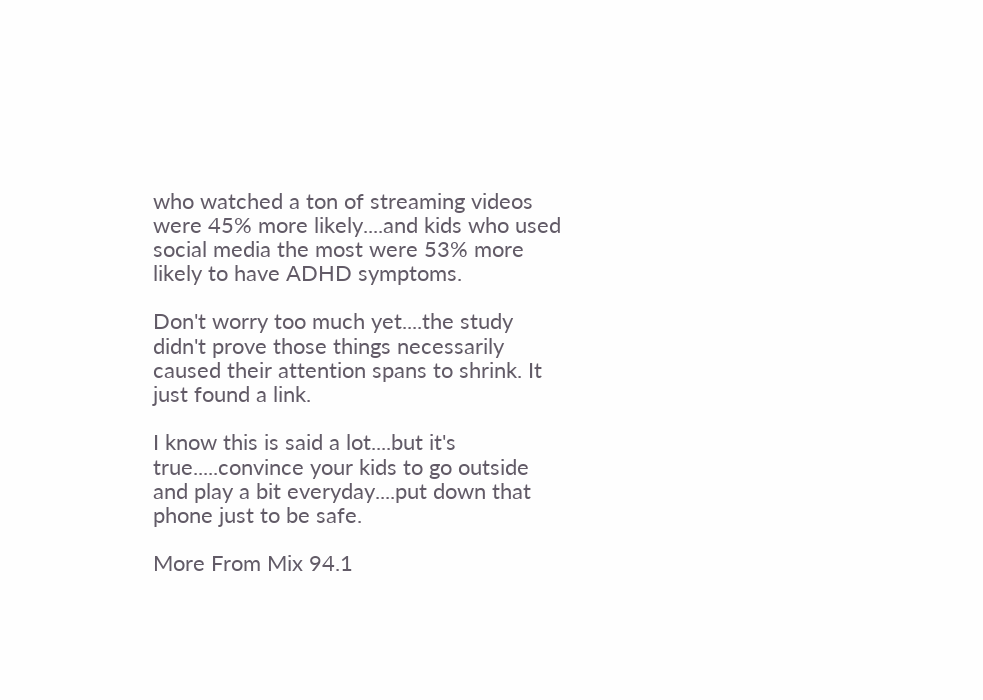who watched a ton of streaming videos were 45% more likely....and kids who used social media the most were 53% more likely to have ADHD symptoms.

Don't worry too much yet....the study didn't prove those things necessarily caused their attention spans to shrink. It just found a link.

I know this is said a lot....but it's true.....convince your kids to go outside and play a bit everyday....put down that phone just to be safe.

More From Mix 94.1